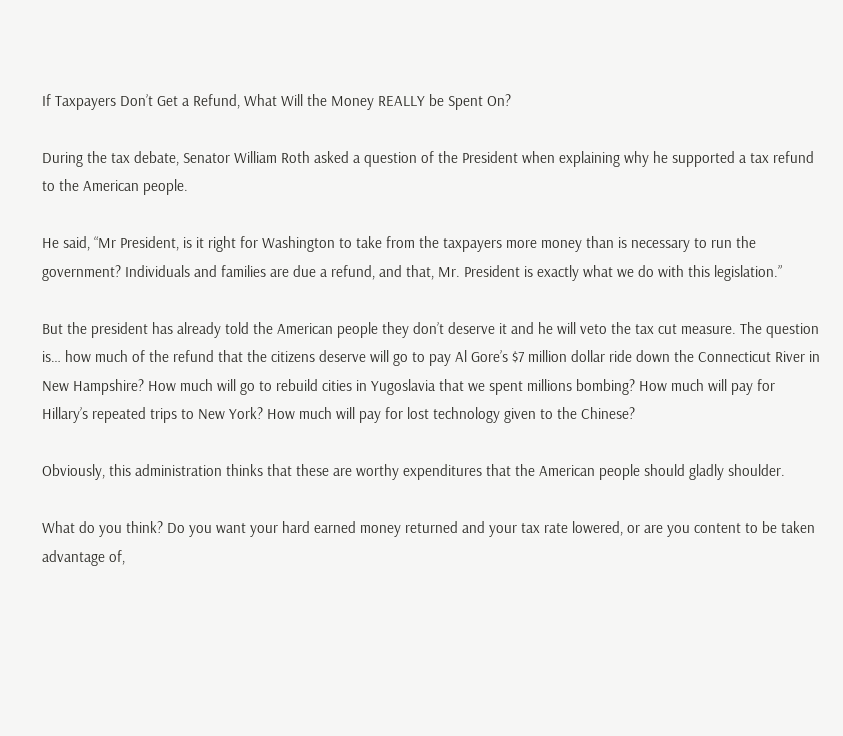If Taxpayers Don’t Get a Refund, What Will the Money REALLY be Spent On?

During the tax debate, Senator William Roth asked a question of the President when explaining why he supported a tax refund to the American people.

He said, “Mr President, is it right for Washington to take from the taxpayers more money than is necessary to run the government? Individuals and families are due a refund, and that, Mr. President is exactly what we do with this legislation.”

But the president has already told the American people they don’t deserve it and he will veto the tax cut measure. The question is… how much of the refund that the citizens deserve will go to pay Al Gore’s $7 million dollar ride down the Connecticut River in New Hampshire? How much will go to rebuild cities in Yugoslavia that we spent millions bombing? How much will pay for Hillary’s repeated trips to New York? How much will pay for lost technology given to the Chinese?

Obviously, this administration thinks that these are worthy expenditures that the American people should gladly shoulder.

What do you think? Do you want your hard earned money returned and your tax rate lowered, or are you content to be taken advantage of,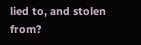lied to, and stolen from?